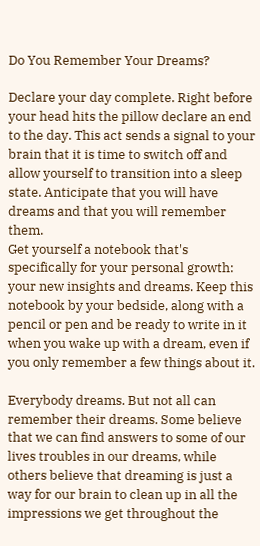Do You Remember Your Dreams?

Declare your day complete. Right before your head hits the pillow declare an end to the day. This act sends a signal to your brain that it is time to switch off and allow yourself to transition into a sleep state. Anticipate that you will have dreams and that you will remember them.
Get yourself a notebook that's specifically for your personal growth: your new insights and dreams. Keep this notebook by your bedside, along with a pencil or pen and be ready to write in it when you wake up with a dream, even if you only remember a few things about it.

Everybody dreams. But not all can remember their dreams. Some believe that we can find answers to some of our lives troubles in our dreams, while others believe that dreaming is just a way for our brain to clean up in all the impressions we get throughout the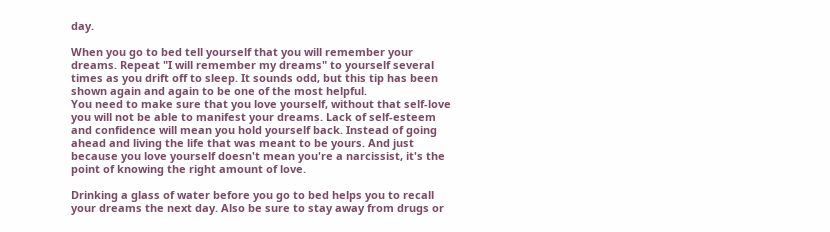day.

When you go to bed tell yourself that you will remember your dreams. Repeat "I will remember my dreams" to yourself several times as you drift off to sleep. It sounds odd, but this tip has been shown again and again to be one of the most helpful.
You need to make sure that you love yourself, without that self-love you will not be able to manifest your dreams. Lack of self-esteem and confidence will mean you hold yourself back. Instead of going ahead and living the life that was meant to be yours. And just because you love yourself doesn't mean you're a narcissist, it's the point of knowing the right amount of love.

Drinking a glass of water before you go to bed helps you to recall your dreams the next day. Also be sure to stay away from drugs or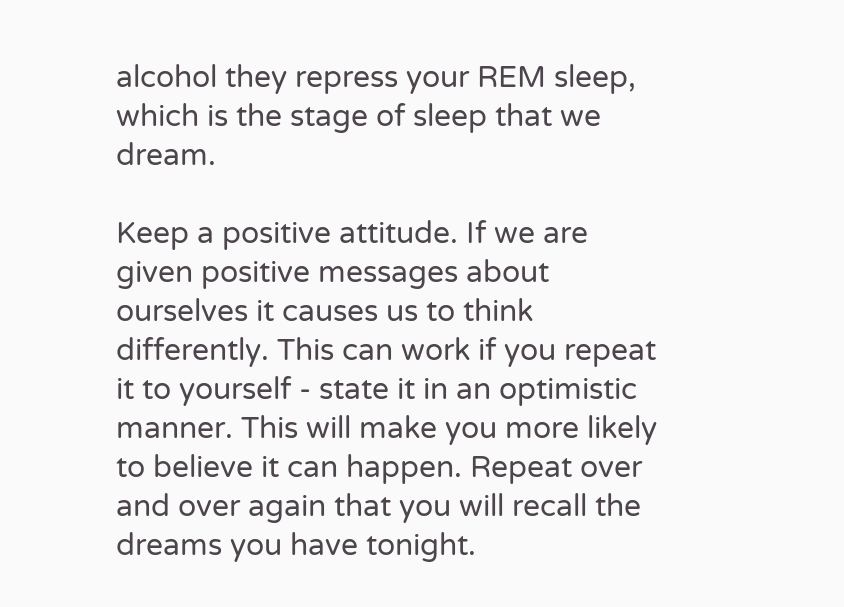alcohol they repress your REM sleep, which is the stage of sleep that we dream.

Keep a positive attitude. If we are given positive messages about ourselves it causes us to think differently. This can work if you repeat it to yourself - state it in an optimistic manner. This will make you more likely to believe it can happen. Repeat over and over again that you will recall the dreams you have tonight.